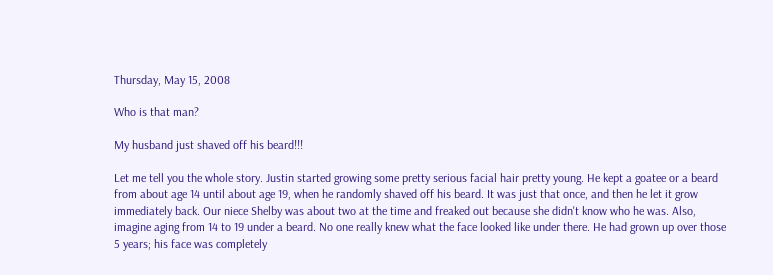Thursday, May 15, 2008

Who is that man?

My husband just shaved off his beard!!!

Let me tell you the whole story. Justin started growing some pretty serious facial hair pretty young. He kept a goatee or a beard from about age 14 until about age 19, when he randomly shaved off his beard. It was just that once, and then he let it grow immediately back. Our niece Shelby was about two at the time and freaked out because she didn't know who he was. Also, imagine aging from 14 to 19 under a beard. No one really knew what the face looked like under there. He had grown up over those 5 years; his face was completely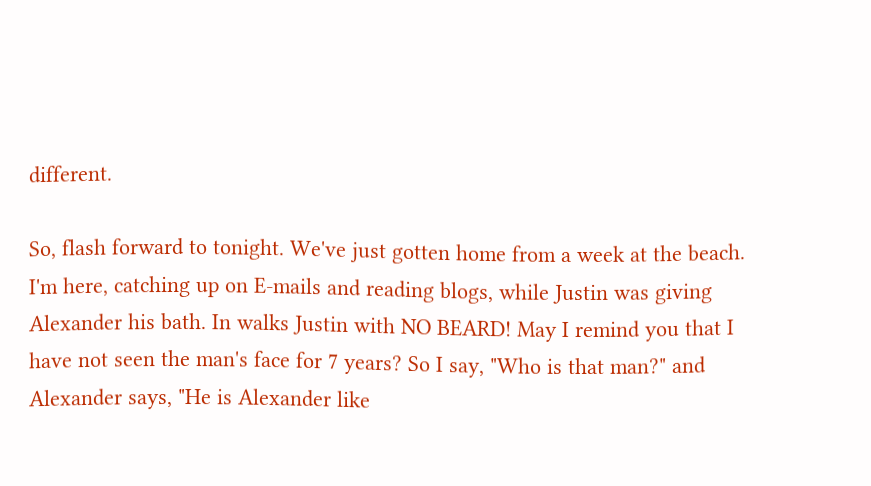different.

So, flash forward to tonight. We've just gotten home from a week at the beach. I'm here, catching up on E-mails and reading blogs, while Justin was giving Alexander his bath. In walks Justin with NO BEARD! May I remind you that I have not seen the man's face for 7 years? So I say, "Who is that man?" and Alexander says, "He is Alexander like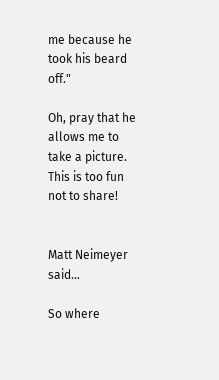me because he took his beard off."

Oh, pray that he allows me to take a picture. This is too fun not to share!


Matt Neimeyer said...

So where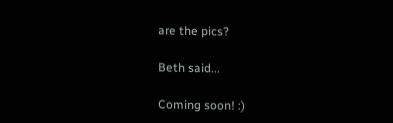are the pics?

Beth said...

Coming soon! :)